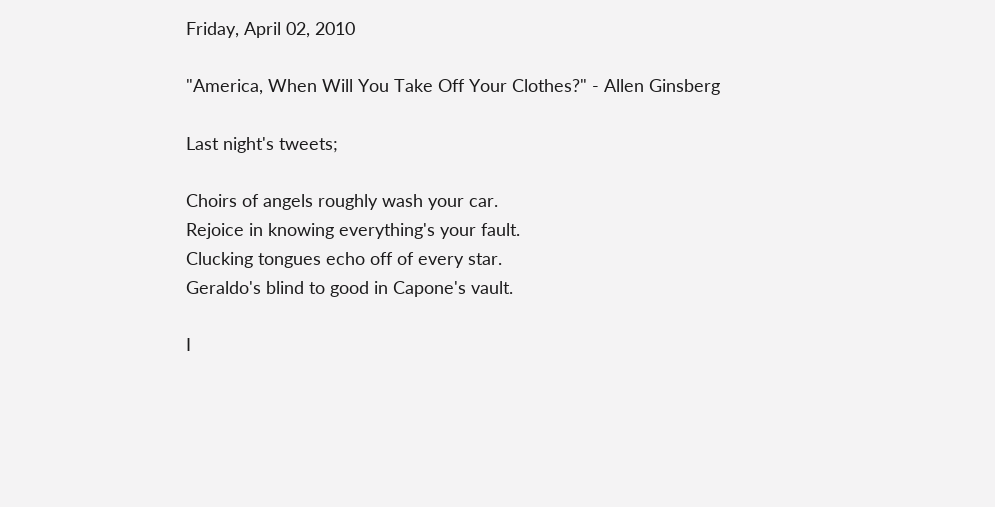Friday, April 02, 2010

"America, When Will You Take Off Your Clothes?" - Allen Ginsberg

Last night's tweets;

Choirs of angels roughly wash your car.
Rejoice in knowing everything's your fault.
Clucking tongues echo off of every star.
Geraldo's blind to good in Capone's vault.

I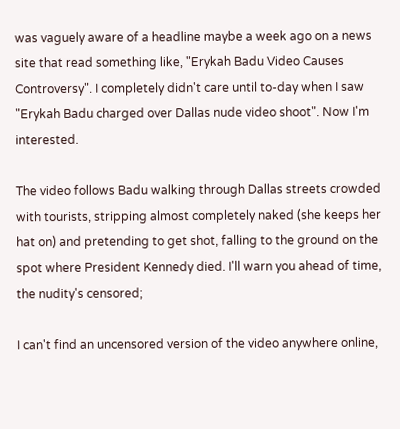was vaguely aware of a headline maybe a week ago on a news site that read something like, "Erykah Badu Video Causes Controversy". I completely didn't care until to-day when I saw "Erykah Badu charged over Dallas nude video shoot". Now I'm interested.

The video follows Badu walking through Dallas streets crowded with tourists, stripping almost completely naked (she keeps her hat on) and pretending to get shot, falling to the ground on the spot where President Kennedy died. I'll warn you ahead of time, the nudity's censored;

I can't find an uncensored version of the video anywhere online,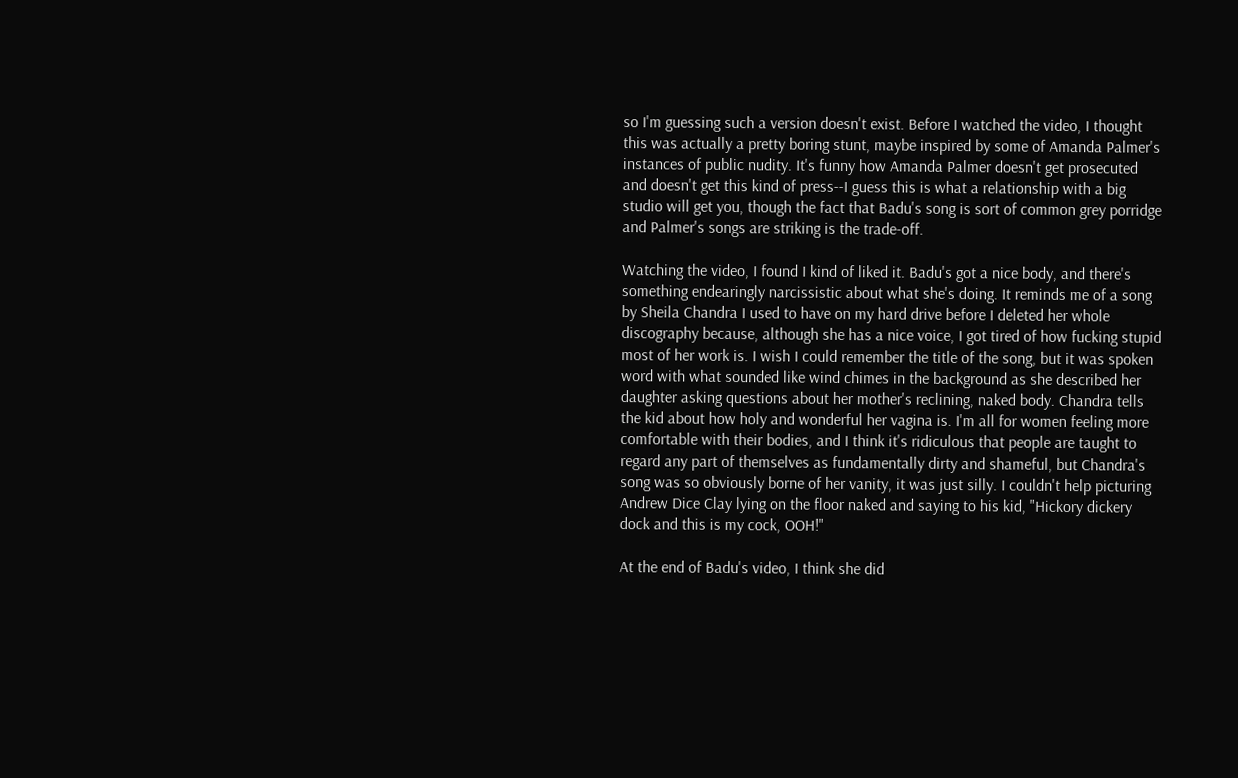so I'm guessing such a version doesn't exist. Before I watched the video, I thought this was actually a pretty boring stunt, maybe inspired by some of Amanda Palmer's instances of public nudity. It's funny how Amanda Palmer doesn't get prosecuted and doesn't get this kind of press--I guess this is what a relationship with a big studio will get you, though the fact that Badu's song is sort of common grey porridge and Palmer's songs are striking is the trade-off.

Watching the video, I found I kind of liked it. Badu's got a nice body, and there's something endearingly narcissistic about what she's doing. It reminds me of a song by Sheila Chandra I used to have on my hard drive before I deleted her whole discography because, although she has a nice voice, I got tired of how fucking stupid most of her work is. I wish I could remember the title of the song, but it was spoken word with what sounded like wind chimes in the background as she described her daughter asking questions about her mother's reclining, naked body. Chandra tells the kid about how holy and wonderful her vagina is. I'm all for women feeling more comfortable with their bodies, and I think it's ridiculous that people are taught to regard any part of themselves as fundamentally dirty and shameful, but Chandra's song was so obviously borne of her vanity, it was just silly. I couldn't help picturing Andrew Dice Clay lying on the floor naked and saying to his kid, "Hickory dickery dock and this is my cock, OOH!"

At the end of Badu's video, I think she did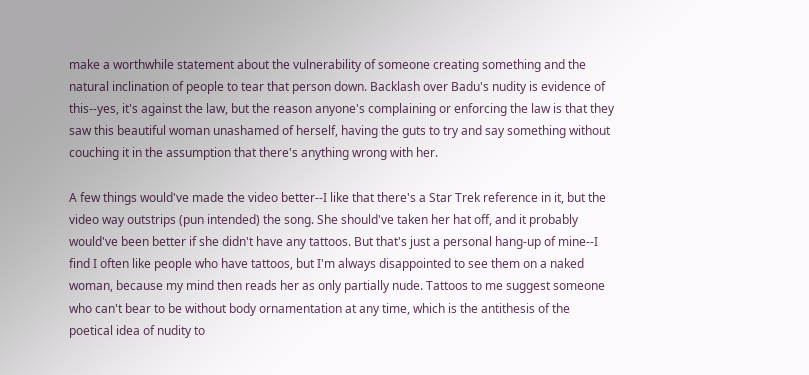make a worthwhile statement about the vulnerability of someone creating something and the natural inclination of people to tear that person down. Backlash over Badu's nudity is evidence of this--yes, it's against the law, but the reason anyone's complaining or enforcing the law is that they saw this beautiful woman unashamed of herself, having the guts to try and say something without couching it in the assumption that there's anything wrong with her.

A few things would've made the video better--I like that there's a Star Trek reference in it, but the video way outstrips (pun intended) the song. She should've taken her hat off, and it probably would've been better if she didn't have any tattoos. But that's just a personal hang-up of mine--I find I often like people who have tattoos, but I'm always disappointed to see them on a naked woman, because my mind then reads her as only partially nude. Tattoos to me suggest someone who can't bear to be without body ornamentation at any time, which is the antithesis of the poetical idea of nudity to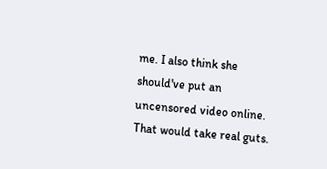me. I also think she should've put an uncensored video online. That would take real guts.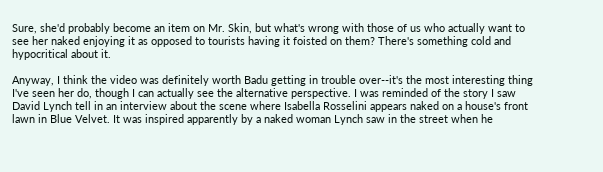Sure, she'd probably become an item on Mr. Skin, but what's wrong with those of us who actually want to see her naked enjoying it as opposed to tourists having it foisted on them? There's something cold and hypocritical about it.

Anyway, I think the video was definitely worth Badu getting in trouble over--it's the most interesting thing I've seen her do, though I can actually see the alternative perspective. I was reminded of the story I saw David Lynch tell in an interview about the scene where Isabella Rosselini appears naked on a house's front lawn in Blue Velvet. It was inspired apparently by a naked woman Lynch saw in the street when he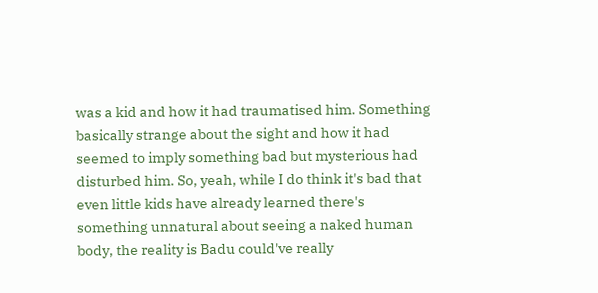was a kid and how it had traumatised him. Something basically strange about the sight and how it had seemed to imply something bad but mysterious had disturbed him. So, yeah, while I do think it's bad that even little kids have already learned there's something unnatural about seeing a naked human body, the reality is Badu could've really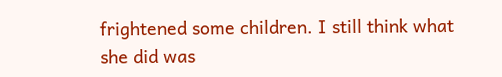frightened some children. I still think what she did was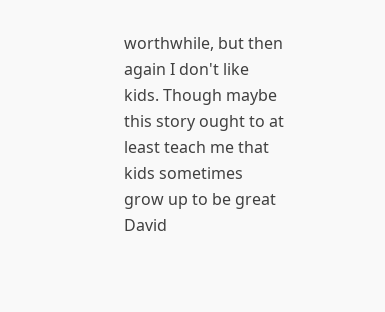worthwhile, but then again I don't like kids. Though maybe this story ought to at least teach me that kids sometimes grow up to be great David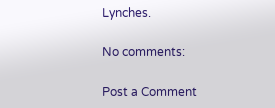Lynches.

No comments:

Post a Comment